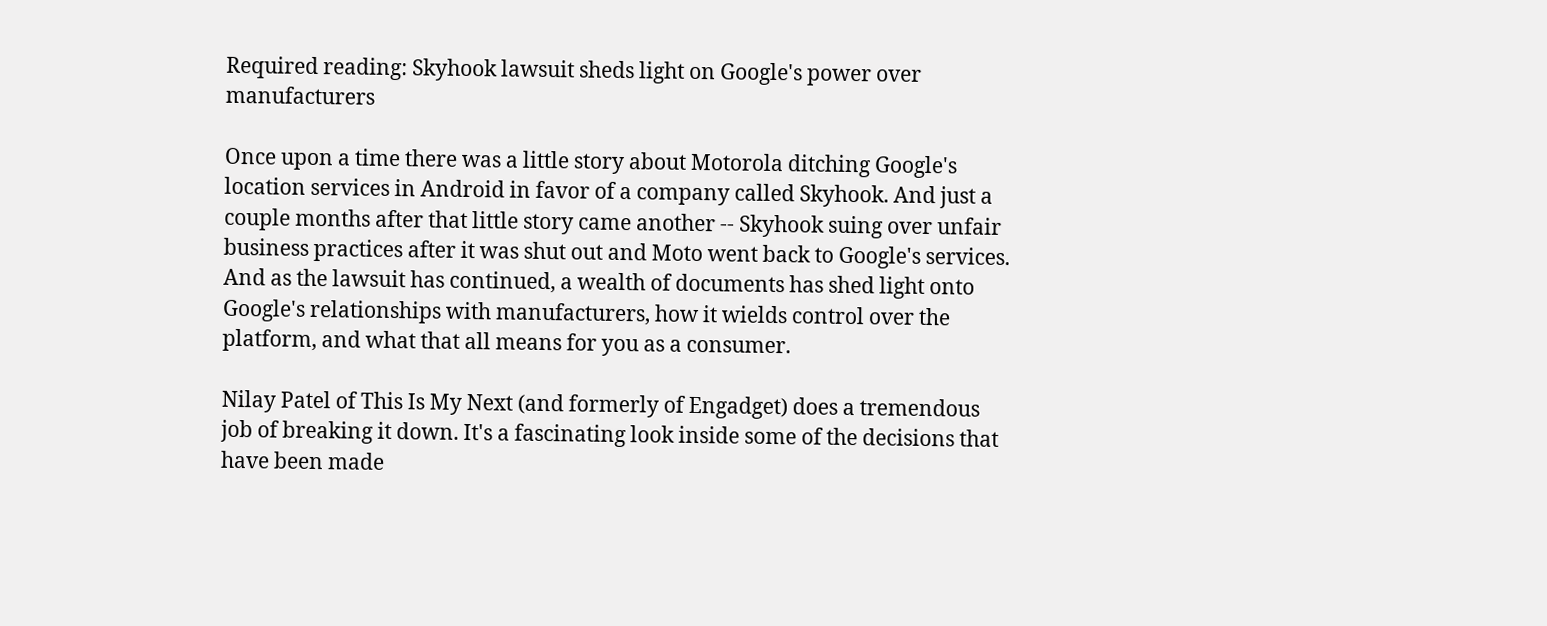Required reading: Skyhook lawsuit sheds light on Google's power over manufacturers

Once upon a time there was a little story about Motorola ditching Google's location services in Android in favor of a company called Skyhook. And just a couple months after that little story came another -- Skyhook suing over unfair business practices after it was shut out and Moto went back to Google's services. And as the lawsuit has continued, a wealth of documents has shed light onto Google's relationships with manufacturers, how it wields control over the platform, and what that all means for you as a consumer.

Nilay Patel of This Is My Next (and formerly of Engadget) does a tremendous job of breaking it down. It's a fascinating look inside some of the decisions that have been made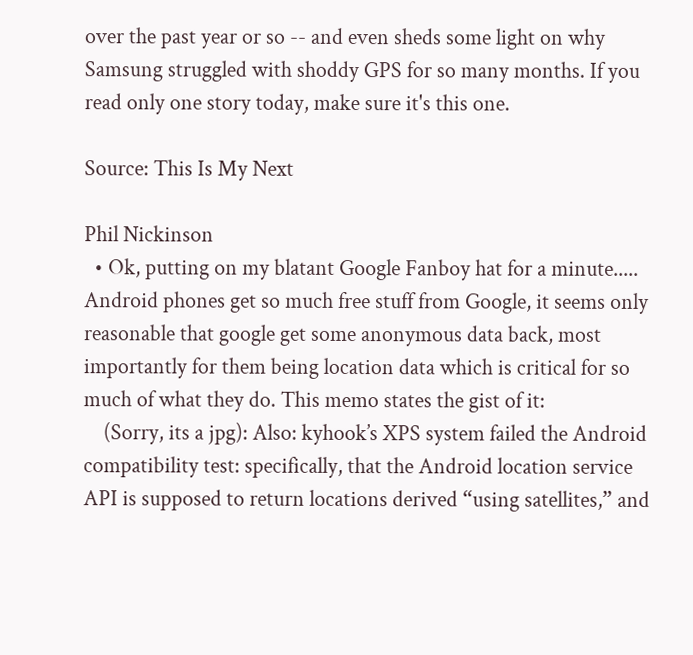over the past year or so -- and even sheds some light on why Samsung struggled with shoddy GPS for so many months. If you read only one story today, make sure it's this one.

Source: This Is My Next

Phil Nickinson
  • Ok, putting on my blatant Google Fanboy hat for a minute..... Android phones get so much free stuff from Google, it seems only reasonable that google get some anonymous data back, most importantly for them being location data which is critical for so much of what they do. This memo states the gist of it:
    (Sorry, its a jpg): Also: kyhook’s XPS system failed the Android compatibility test: specifically, that the Android location service API is supposed to return locations derived “using satellites,” and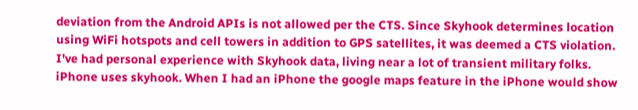deviation from the Android APIs is not allowed per the CTS. Since Skyhook determines location using WiFi hotspots and cell towers in addition to GPS satellites, it was deemed a CTS violation. I've had personal experience with Skyhook data, living near a lot of transient military folks. iPhone uses skyhook. When I had an iPhone the google maps feature in the iPhone would show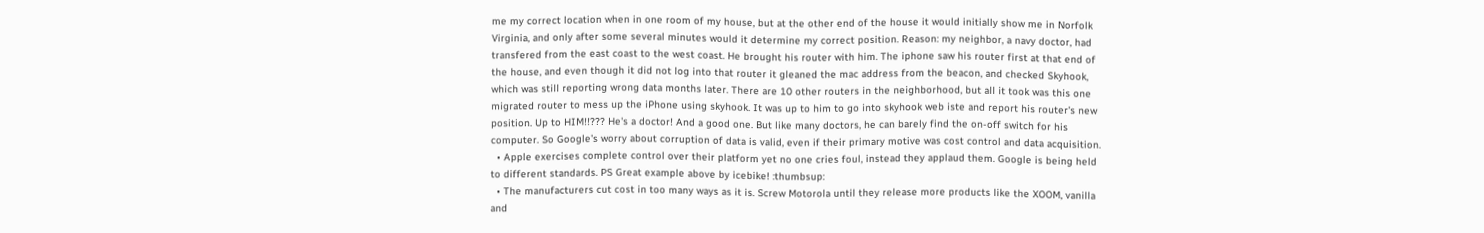me my correct location when in one room of my house, but at the other end of the house it would initially show me in Norfolk Virginia, and only after some several minutes would it determine my correct position. Reason: my neighbor, a navy doctor, had transfered from the east coast to the west coast. He brought his router with him. The iphone saw his router first at that end of the house, and even though it did not log into that router it gleaned the mac address from the beacon, and checked Skyhook, which was still reporting wrong data months later. There are 10 other routers in the neighborhood, but all it took was this one migrated router to mess up the iPhone using skyhook. It was up to him to go into skyhook web iste and report his router's new position. Up to HIM!!??? He's a doctor! And a good one. But like many doctors, he can barely find the on-off switch for his computer. So Google's worry about corruption of data is valid, even if their primary motive was cost control and data acquisition.
  • Apple exercises complete control over their platform yet no one cries foul, instead they applaud them. Google is being held to different standards. PS Great example above by icebike! :thumbsup:
  • The manufacturers cut cost in too many ways as it is. Screw Motorola until they release more products like the XOOM, vanilla and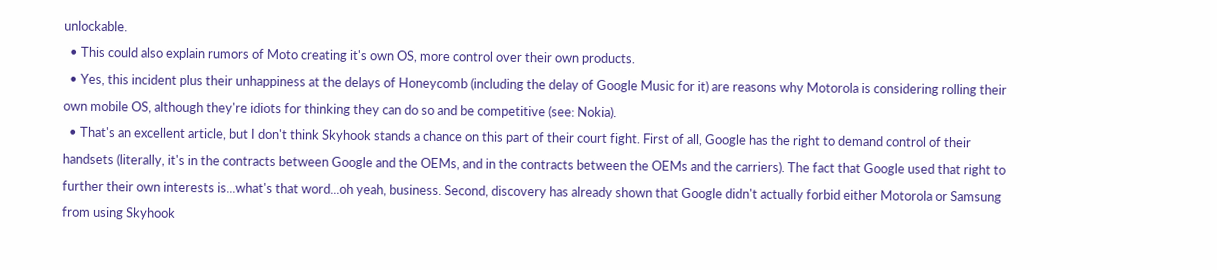unlockable.
  • This could also explain rumors of Moto creating it's own OS, more control over their own products.
  • Yes, this incident plus their unhappiness at the delays of Honeycomb (including the delay of Google Music for it) are reasons why Motorola is considering rolling their own mobile OS, although they're idiots for thinking they can do so and be competitive (see: Nokia).
  • That's an excellent article, but I don't think Skyhook stands a chance on this part of their court fight. First of all, Google has the right to demand control of their handsets (literally, it's in the contracts between Google and the OEMs, and in the contracts between the OEMs and the carriers). The fact that Google used that right to further their own interests is...what's that word...oh yeah, business. Second, discovery has already shown that Google didn't actually forbid either Motorola or Samsung from using Skyhook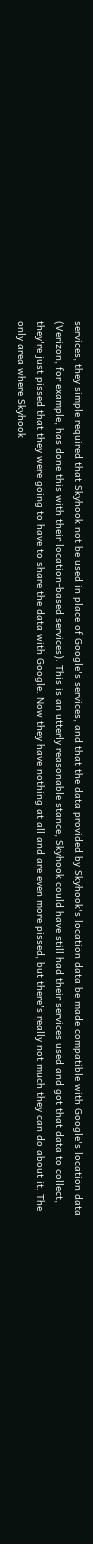services, they simple required that Skyhook not be used in place of Google's services, and that the data provided by Skyhook's location data be made compatible with Google's location data (Verizon, for example, has done this with their location-based services). This is an utterly reasonable stance, Skyhook could have still had their services used and got that data to collect, they're just pissed that they were going to have to share the data with Google. Now they have nothing at all and are even more pissed, but there's really not much they can do about it. The only area where Skyhook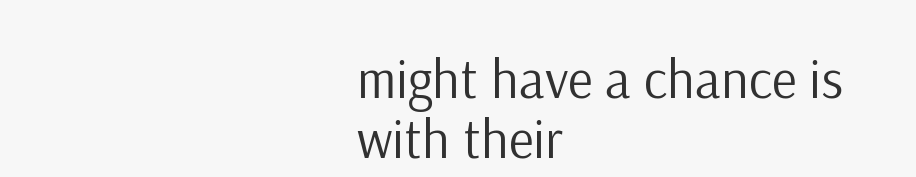might have a chance is with their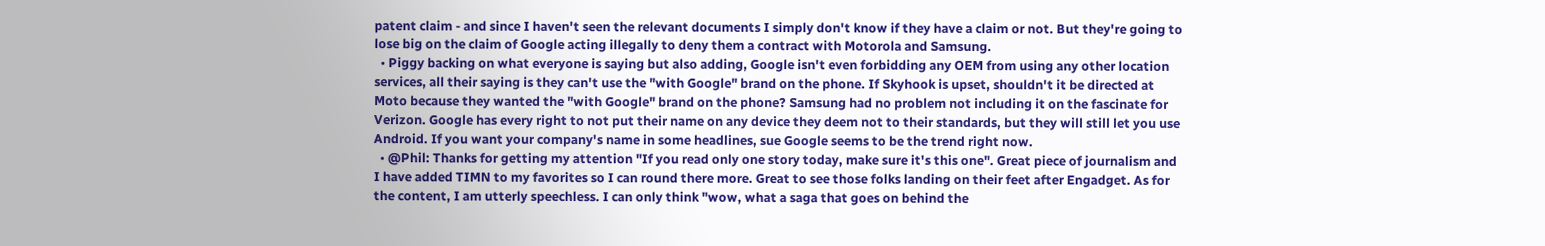patent claim - and since I haven't seen the relevant documents I simply don't know if they have a claim or not. But they're going to lose big on the claim of Google acting illegally to deny them a contract with Motorola and Samsung.
  • Piggy backing on what everyone is saying but also adding, Google isn't even forbidding any OEM from using any other location services, all their saying is they can't use the "with Google" brand on the phone. If Skyhook is upset, shouldn't it be directed at Moto because they wanted the "with Google" brand on the phone? Samsung had no problem not including it on the fascinate for Verizon. Google has every right to not put their name on any device they deem not to their standards, but they will still let you use Android. If you want your company's name in some headlines, sue Google seems to be the trend right now.
  • @Phil: Thanks for getting my attention "If you read only one story today, make sure it's this one". Great piece of journalism and I have added TIMN to my favorites so I can round there more. Great to see those folks landing on their feet after Engadget. As for the content, I am utterly speechless. I can only think "wow, what a saga that goes on behind the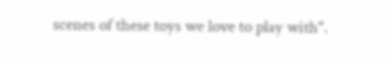scenes of these toys we love to play with".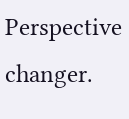Perspective changer.